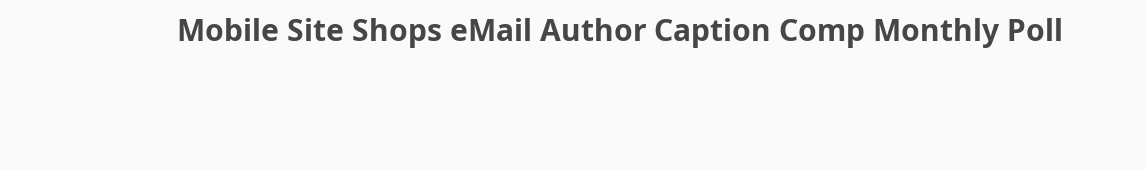Mobile Site Shops eMail Author Caption Comp Monthly Poll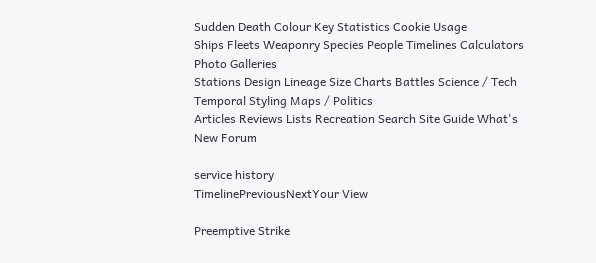Sudden Death Colour Key Statistics Cookie Usage
Ships Fleets Weaponry Species People Timelines Calculators Photo Galleries
Stations Design Lineage Size Charts Battles Science / Tech Temporal Styling Maps / Politics
Articles Reviews Lists Recreation Search Site Guide What's New Forum

service history
TimelinePreviousNextYour View

Preemptive Strike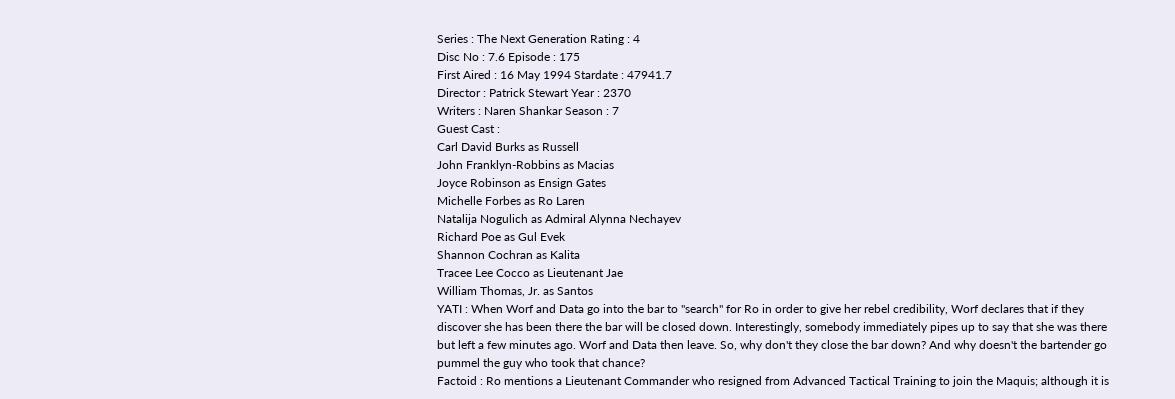Series : The Next Generation Rating : 4
Disc No : 7.6 Episode : 175
First Aired : 16 May 1994 Stardate : 47941.7
Director : Patrick Stewart Year : 2370
Writers : Naren Shankar Season : 7
Guest Cast :
Carl David Burks as Russell
John Franklyn-Robbins as Macias
Joyce Robinson as Ensign Gates
Michelle Forbes as Ro Laren
Natalija Nogulich as Admiral Alynna Nechayev
Richard Poe as Gul Evek
Shannon Cochran as Kalita
Tracee Lee Cocco as Lieutenant Jae
William Thomas, Jr. as Santos
YATI : When Worf and Data go into the bar to "search" for Ro in order to give her rebel credibility, Worf declares that if they discover she has been there the bar will be closed down. Interestingly, somebody immediately pipes up to say that she was there but left a few minutes ago. Worf and Data then leave. So, why don't they close the bar down? And why doesn't the bartender go pummel the guy who took that chance?
Factoid : Ro mentions a Lieutenant Commander who resigned from Advanced Tactical Training to join the Maquis; although it is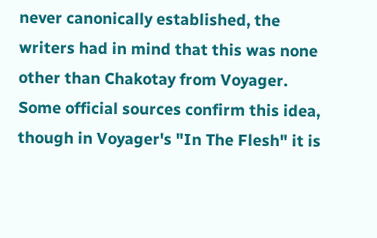never canonically established, the writers had in mind that this was none other than Chakotay from Voyager. Some official sources confirm this idea, though in Voyager's "In The Flesh" it is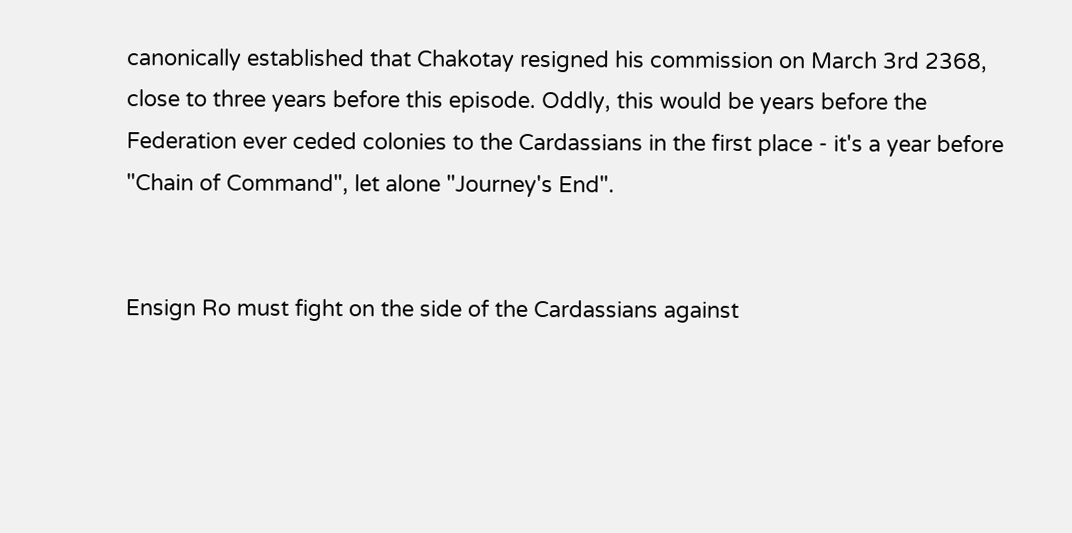canonically established that Chakotay resigned his commission on March 3rd 2368, close to three years before this episode. Oddly, this would be years before the Federation ever ceded colonies to the Cardassians in the first place - it's a year before "Chain of Command", let alone "Journey's End".


Ensign Ro must fight on the side of the Cardassians against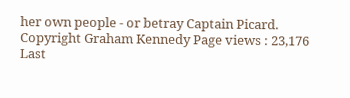her own people - or betray Captain Picard.
Copyright Graham Kennedy Page views : 23,176 Last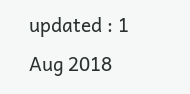updated : 1 Aug 2018